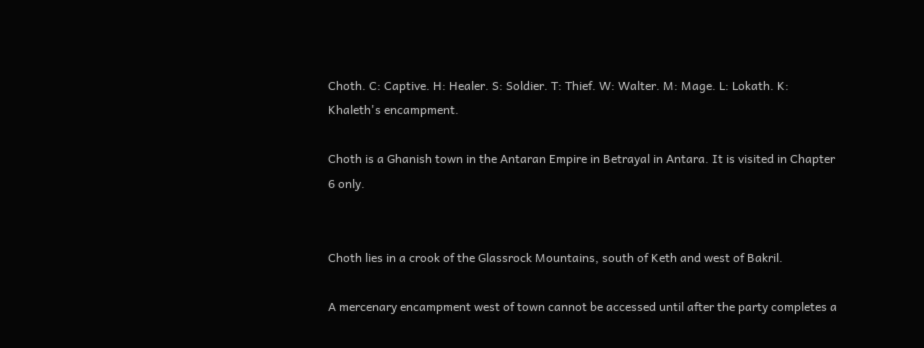Choth. C: Captive. H: Healer. S: Soldier. T: Thief. W: Walter. M: Mage. L: Lokath. K: Khaleth's encampment.

Choth is a Ghanish town in the Antaran Empire in Betrayal in Antara. It is visited in Chapter 6 only.


Choth lies in a crook of the Glassrock Mountains, south of Keth and west of Bakril.

A mercenary encampment west of town cannot be accessed until after the party completes a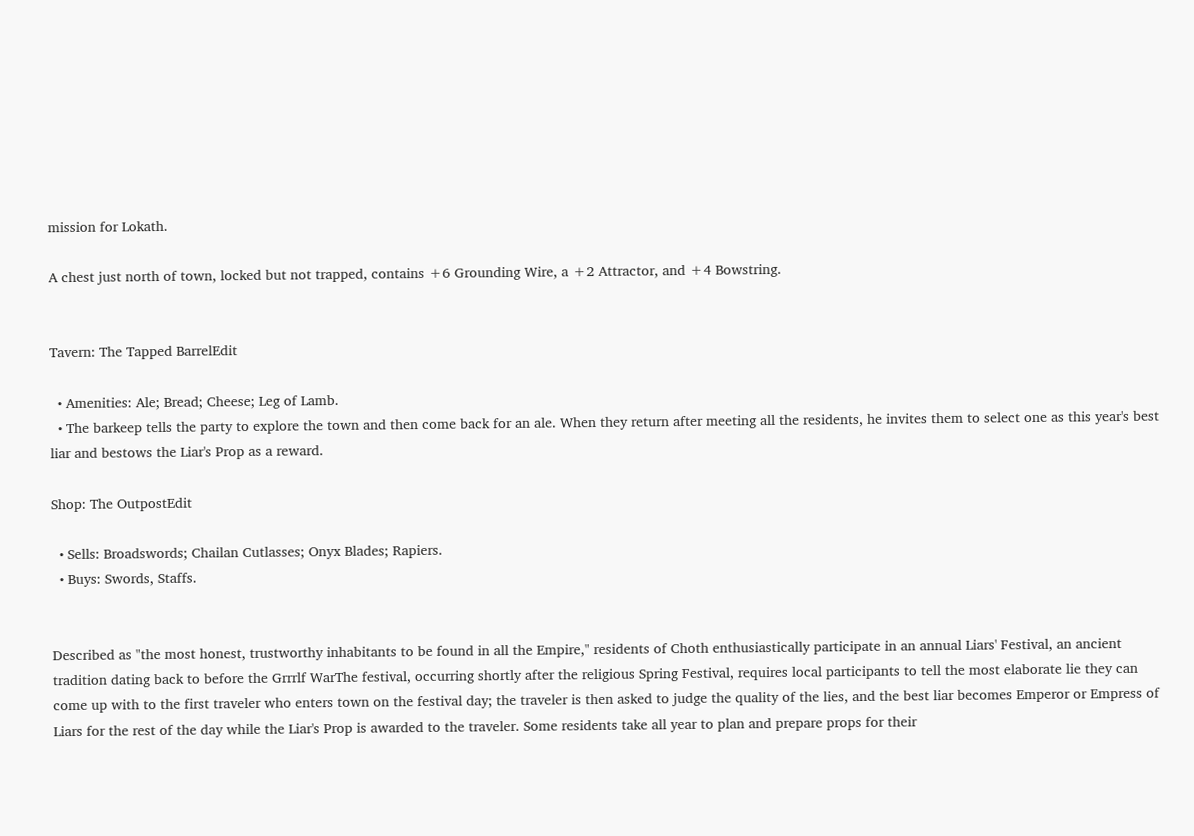mission for Lokath.

A chest just north of town, locked but not trapped, contains +6 Grounding Wire, a +2 Attractor, and +4 Bowstring.


Tavern: The Tapped BarrelEdit

  • Amenities: Ale; Bread; Cheese; Leg of Lamb.
  • The barkeep tells the party to explore the town and then come back for an ale. When they return after meeting all the residents, he invites them to select one as this year's best liar and bestows the Liar's Prop as a reward.

Shop: The OutpostEdit

  • Sells: Broadswords; Chailan Cutlasses; Onyx Blades; Rapiers.
  • Buys: Swords, Staffs.


Described as "the most honest, trustworthy inhabitants to be found in all the Empire," residents of Choth enthusiastically participate in an annual Liars' Festival, an ancient tradition dating back to before the Grrrlf WarThe festival, occurring shortly after the religious Spring Festival, requires local participants to tell the most elaborate lie they can come up with to the first traveler who enters town on the festival day; the traveler is then asked to judge the quality of the lies, and the best liar becomes Emperor or Empress of Liars for the rest of the day while the Liar's Prop is awarded to the traveler. Some residents take all year to plan and prepare props for their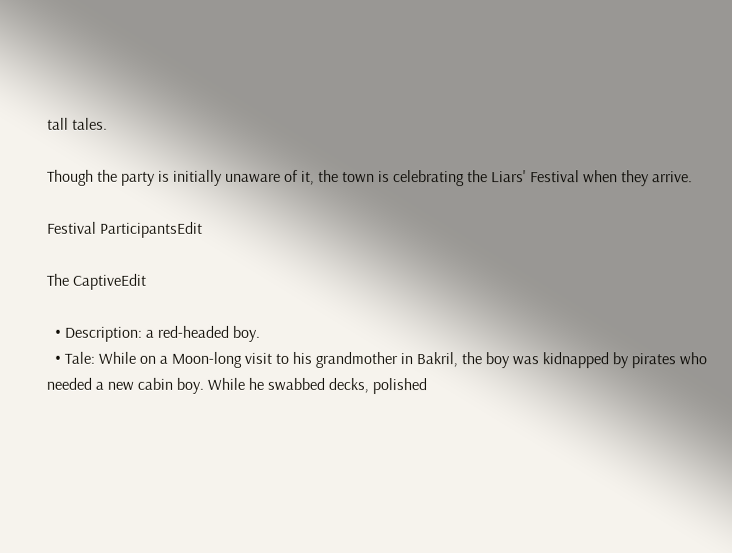tall tales.

Though the party is initially unaware of it, the town is celebrating the Liars' Festival when they arrive.

Festival ParticipantsEdit

The CaptiveEdit

  • Description: a red-headed boy.
  • Tale: While on a Moon-long visit to his grandmother in Bakril, the boy was kidnapped by pirates who needed a new cabin boy. While he swabbed decks, polished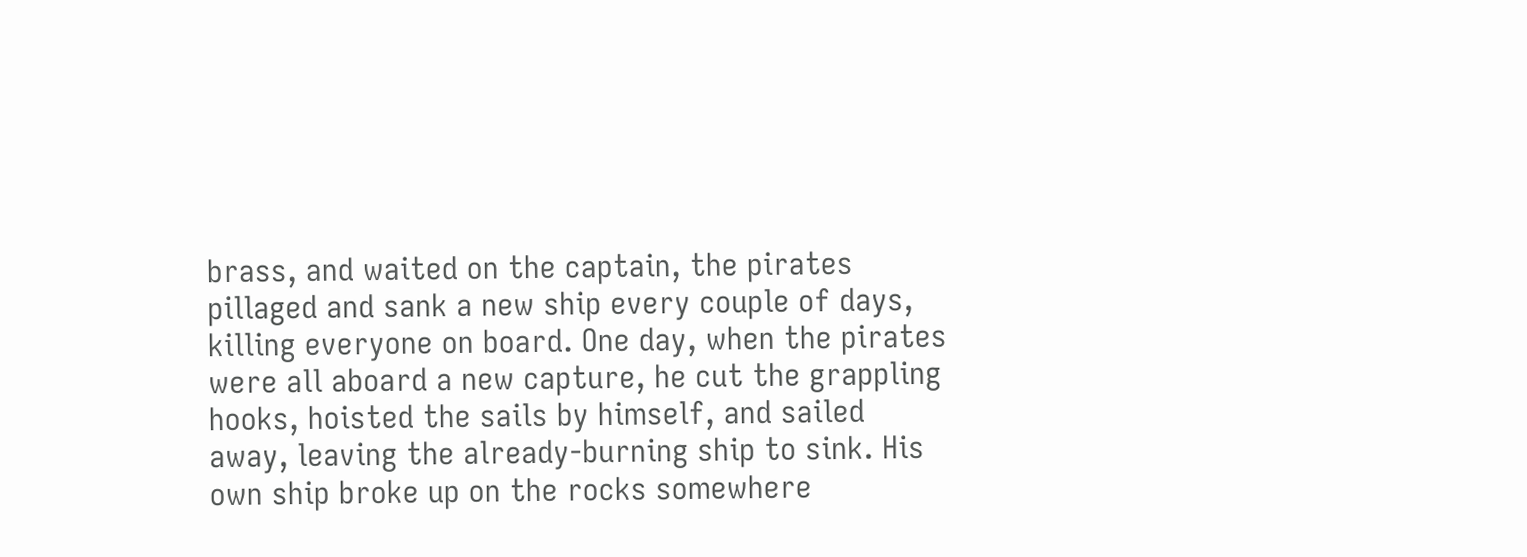brass, and waited on the captain, the pirates pillaged and sank a new ship every couple of days, killing everyone on board. One day, when the pirates were all aboard a new capture, he cut the grappling hooks, hoisted the sails by himself, and sailed away, leaving the already-burning ship to sink. His own ship broke up on the rocks somewhere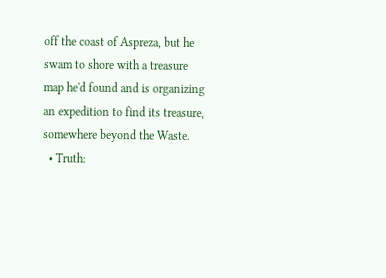off the coast of Aspreza, but he swam to shore with a treasure map he'd found and is organizing an expedition to find its treasure, somewhere beyond the Waste.
  • Truth: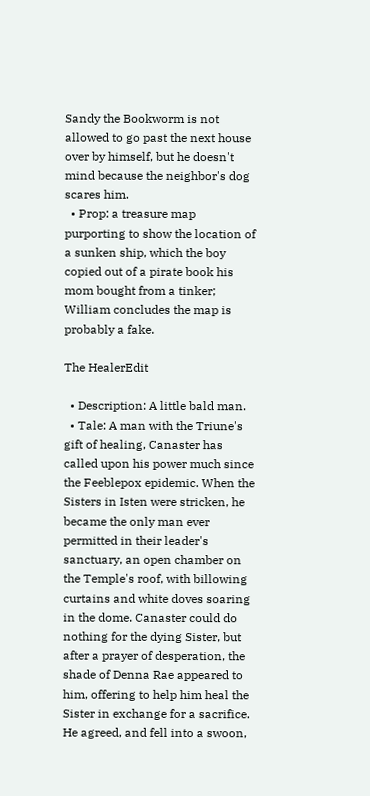Sandy the Bookworm is not allowed to go past the next house over by himself, but he doesn't mind because the neighbor's dog scares him.
  • Prop: a treasure map purporting to show the location of a sunken ship, which the boy copied out of a pirate book his mom bought from a tinker; William concludes the map is probably a fake.

The HealerEdit

  • Description: A little bald man.
  • Tale: A man with the Triune's gift of healing, Canaster has called upon his power much since the Feeblepox epidemic. When the Sisters in Isten were stricken, he became the only man ever permitted in their leader's sanctuary, an open chamber on the Temple's roof, with billowing curtains and white doves soaring in the dome. Canaster could do nothing for the dying Sister, but after a prayer of desperation, the shade of Denna Rae appeared to him, offering to help him heal the Sister in exchange for a sacrifice. He agreed, and fell into a swoon,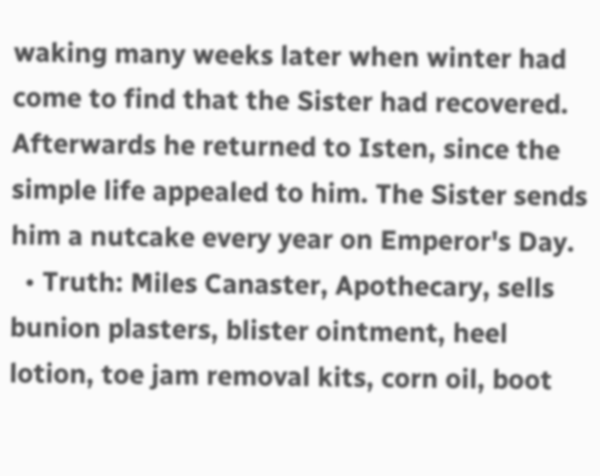waking many weeks later when winter had come to find that the Sister had recovered. Afterwards he returned to Isten, since the simple life appealed to him. The Sister sends him a nutcake every year on Emperor's Day.
  • Truth: Miles Canaster, Apothecary, sells bunion plasters, blister ointment, heel lotion, toe jam removal kits, corn oil, boot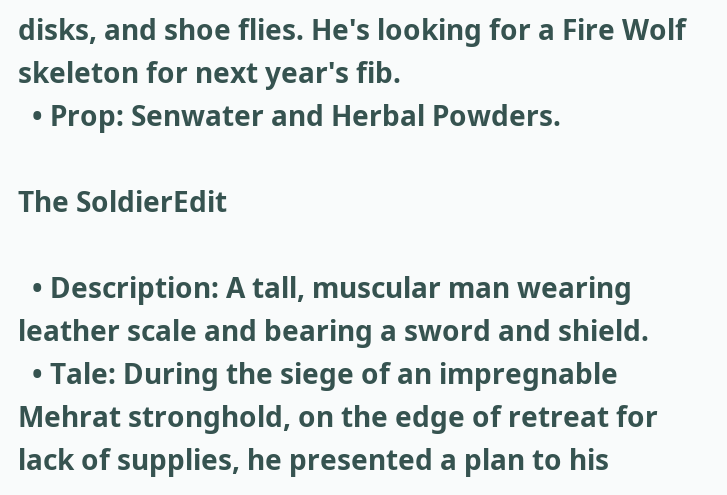disks, and shoe flies. He's looking for a Fire Wolf skeleton for next year's fib.
  • Prop: Senwater and Herbal Powders.

The SoldierEdit

  • Description: A tall, muscular man wearing leather scale and bearing a sword and shield.
  • Tale: During the siege of an impregnable Mehrat stronghold, on the edge of retreat for lack of supplies, he presented a plan to his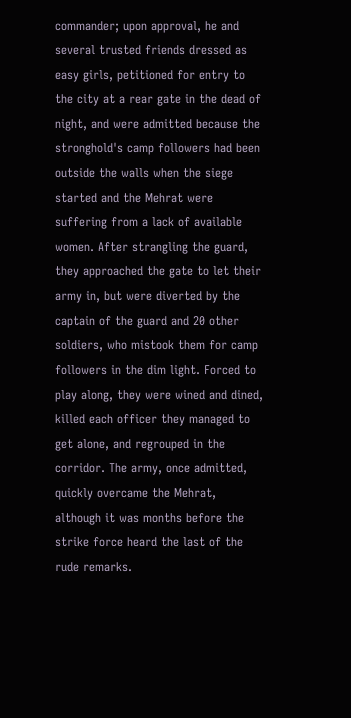commander; upon approval, he and several trusted friends dressed as easy girls, petitioned for entry to the city at a rear gate in the dead of night, and were admitted because the stronghold's camp followers had been outside the walls when the siege started and the Mehrat were suffering from a lack of available women. After strangling the guard, they approached the gate to let their army in, but were diverted by the captain of the guard and 20 other soldiers, who mistook them for camp followers in the dim light. Forced to play along, they were wined and dined, killed each officer they managed to get alone, and regrouped in the corridor. The army, once admitted, quickly overcame the Mehrat, although it was months before the strike force heard the last of the rude remarks.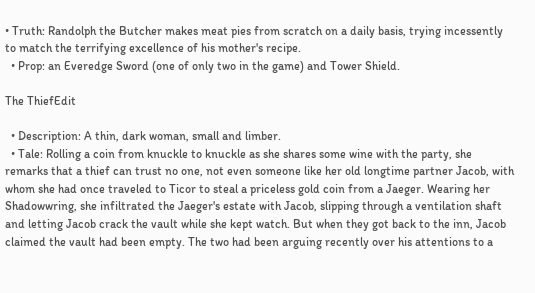• Truth: Randolph the Butcher makes meat pies from scratch on a daily basis, trying incessently to match the terrifying excellence of his mother's recipe.
  • Prop: an Everedge Sword (one of only two in the game) and Tower Shield.

The ThiefEdit

  • Description: A thin, dark woman, small and limber.
  • Tale: Rolling a coin from knuckle to knuckle as she shares some wine with the party, she remarks that a thief can trust no one, not even someone like her old longtime partner Jacob, with whom she had once traveled to Ticor to steal a priceless gold coin from a Jaeger. Wearing her Shadowwring, she infiltrated the Jaeger's estate with Jacob, slipping through a ventilation shaft and letting Jacob crack the vault while she kept watch. But when they got back to the inn, Jacob claimed the vault had been empty. The two had been arguing recently over his attentions to a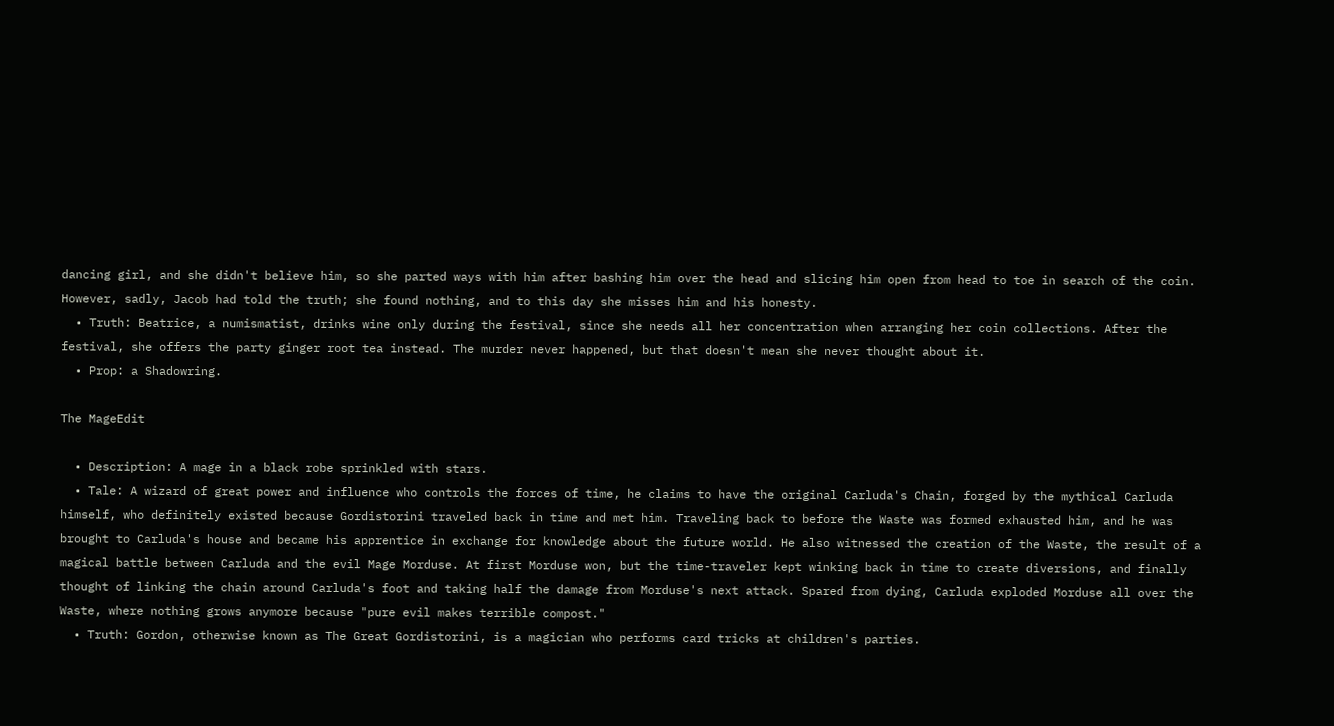dancing girl, and she didn't believe him, so she parted ways with him after bashing him over the head and slicing him open from head to toe in search of the coin. However, sadly, Jacob had told the truth; she found nothing, and to this day she misses him and his honesty.
  • Truth: Beatrice, a numismatist, drinks wine only during the festival, since she needs all her concentration when arranging her coin collections. After the festival, she offers the party ginger root tea instead. The murder never happened, but that doesn't mean she never thought about it.
  • Prop: a Shadowring.

The MageEdit

  • Description: A mage in a black robe sprinkled with stars.
  • Tale: A wizard of great power and influence who controls the forces of time, he claims to have the original Carluda's Chain, forged by the mythical Carluda himself, who definitely existed because Gordistorini traveled back in time and met him. Traveling back to before the Waste was formed exhausted him, and he was brought to Carluda's house and became his apprentice in exchange for knowledge about the future world. He also witnessed the creation of the Waste, the result of a magical battle between Carluda and the evil Mage Morduse. At first Morduse won, but the time-traveler kept winking back in time to create diversions, and finally thought of linking the chain around Carluda's foot and taking half the damage from Morduse's next attack. Spared from dying, Carluda exploded Morduse all over the Waste, where nothing grows anymore because "pure evil makes terrible compost."
  • Truth: Gordon, otherwise known as The Great Gordistorini, is a magician who performs card tricks at children's parties.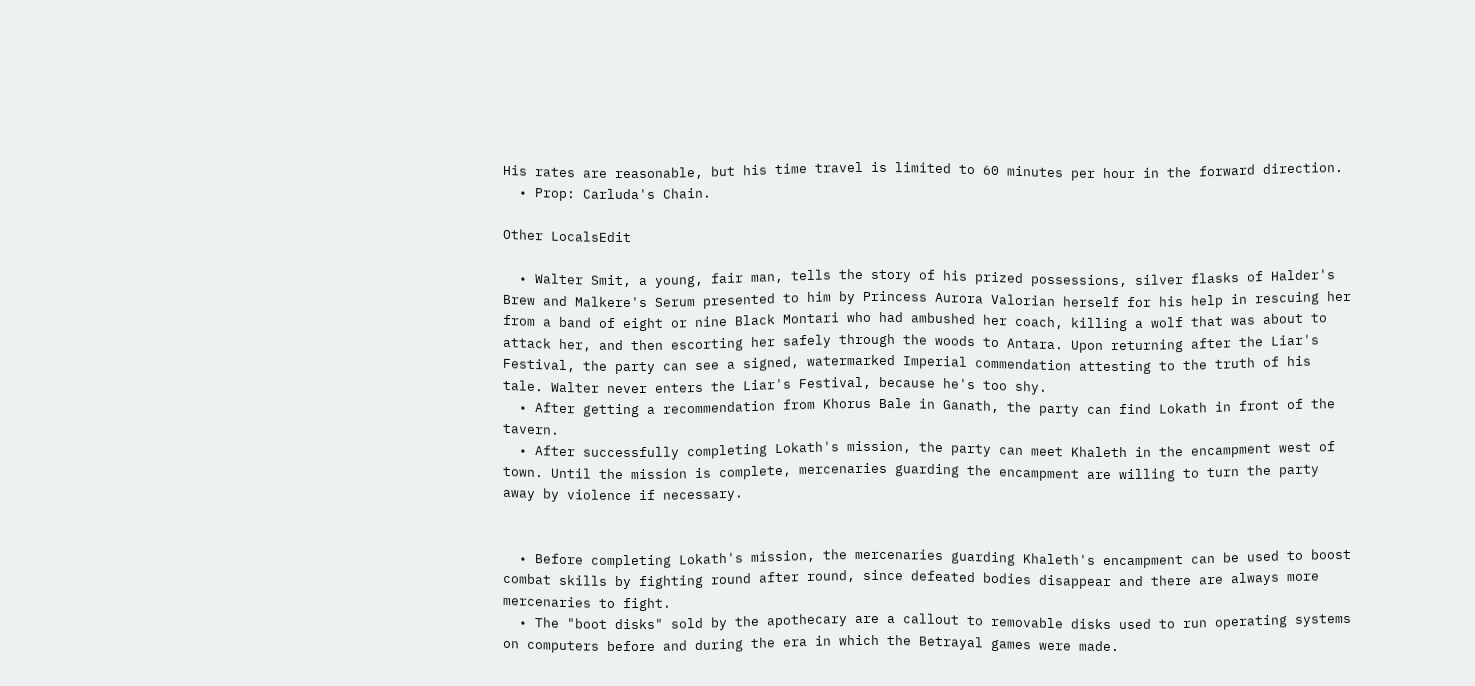His rates are reasonable, but his time travel is limited to 60 minutes per hour in the forward direction.
  • Prop: Carluda's Chain.

Other LocalsEdit

  • Walter Smit, a young, fair man, tells the story of his prized possessions, silver flasks of Halder's Brew and Malkere's Serum presented to him by Princess Aurora Valorian herself for his help in rescuing her from a band of eight or nine Black Montari who had ambushed her coach, killing a wolf that was about to attack her, and then escorting her safely through the woods to Antara. Upon returning after the Liar's Festival, the party can see a signed, watermarked Imperial commendation attesting to the truth of his tale. Walter never enters the Liar's Festival, because he's too shy.
  • After getting a recommendation from Khorus Bale in Ganath, the party can find Lokath in front of the tavern.
  • After successfully completing Lokath's mission, the party can meet Khaleth in the encampment west of town. Until the mission is complete, mercenaries guarding the encampment are willing to turn the party away by violence if necessary.


  • Before completing Lokath's mission, the mercenaries guarding Khaleth's encampment can be used to boost combat skills by fighting round after round, since defeated bodies disappear and there are always more mercenaries to fight.
  • The "boot disks" sold by the apothecary are a callout to removable disks used to run operating systems on computers before and during the era in which the Betrayal games were made.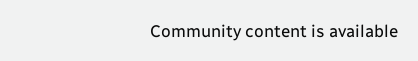Community content is available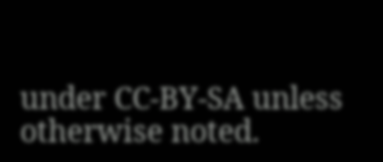under CC-BY-SA unless otherwise noted.